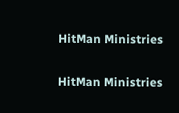HitMan Ministries

HitMan Ministries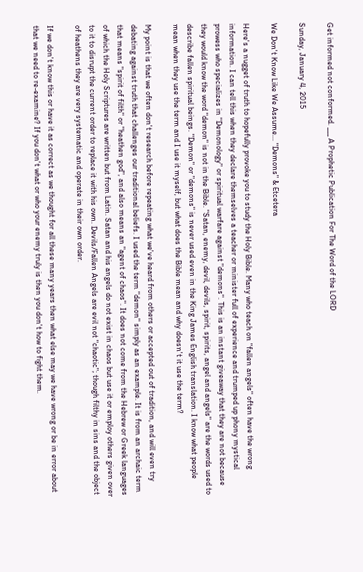Get informed not conformed. ___ A Prophetic Publication For The Word of the LORD

Sunday, January 4, 2015

We Don't Know Like We Assume... "Demons" & Etcetera

Here's a nugget of truth to hopefully provoke you to study the Holy Bible. Many who teach on "fallen angels" often have the wrong information. I can tell this when they declare themselves a teacher or minister full of experience and trumped up phony mystical prowess who specializes in "Demonology" or spiritual warfare against "demons". This is an instant giveaway that they are not because they would know the word "demon" is not in the Bible. "Satan, enemy, devil, devils, spirit, spirits, angel and angels" are the words used to describe fallen spiritual beings. "Demon" or "demons" is never used even in the King James English translation. I know what people mean when they use the term and I use it myself, but what does the Bible mean and why doesn't it use the term?

My point is that we often don't research before repeating what we've heard from others or accepted out of tradition, and will even try debating against truth that challenges our traditional beliefs. I used the term "demon" simply as an example. It is from an archaic term that means "spirit of filth" or "heathen god", and also means an "agent of chaos". It does not come from the Hebrew or Greek languages of which the Holy Scriptures are written but from Latin. Satan and his angels do not exist in chaos but use it or employ others given over to it to disrupt the current order to replace it with his own. Devils/Fallen Angels are evil not "chaotic"; though filthy in sins and the object of heathens they are very systematic and operate in their own order.

If we don't know this or have it as correct as we thought for all these many years then what else may we have wrong or be in error about that we need to re-examine? If you don't what or who your enemy truly is then you don't how to fight them.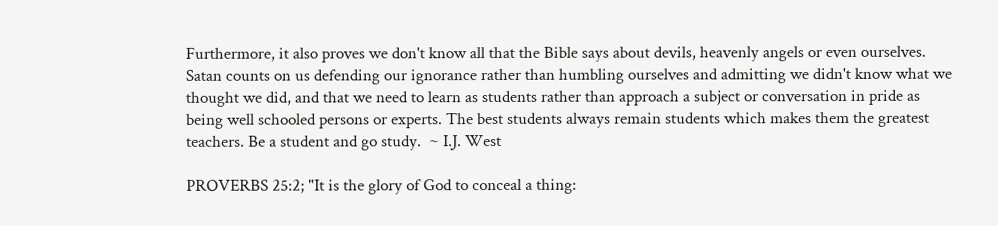Furthermore, it also proves we don't know all that the Bible says about devils, heavenly angels or even ourselves. Satan counts on us defending our ignorance rather than humbling ourselves and admitting we didn't know what we thought we did, and that we need to learn as students rather than approach a subject or conversation in pride as being well schooled persons or experts. The best students always remain students which makes them the greatest teachers. Be a student and go study.  ~ I.J. West

PROVERBS 25:2; "It is the glory of God to conceal a thing: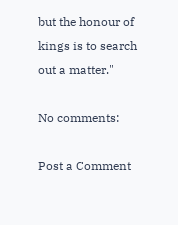but the honour of kings is to search out a matter."

No comments:

Post a Comment